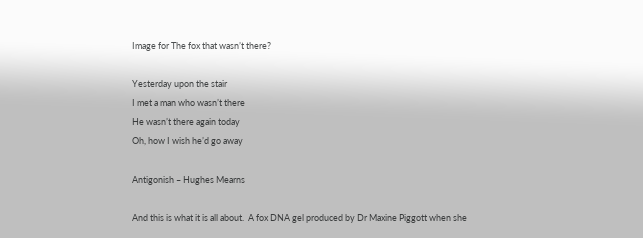Image for The fox that wasn’t there?

Yesterday upon the stair
I met a man who wasn’t there
He wasn’t there again today
Oh, how I wish he’d go away

Antigonish – Hughes Mearns

And this is what it is all about.  A fox DNA gel produced by Dr Maxine Piggott when she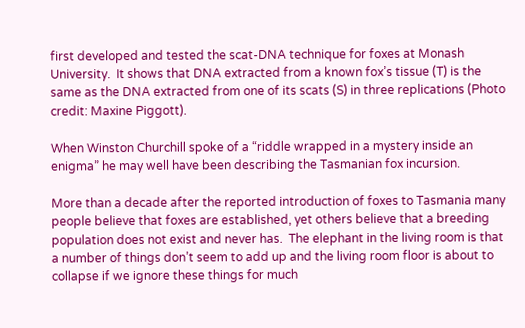first developed and tested the scat-DNA technique for foxes at Monash University.  It shows that DNA extracted from a known fox’s tissue (T) is the same as the DNA extracted from one of its scats (S) in three replications (Photo credit: Maxine Piggott).

When Winston Churchill spoke of a “riddle wrapped in a mystery inside an enigma” he may well have been describing the Tasmanian fox incursion.

More than a decade after the reported introduction of foxes to Tasmania many people believe that foxes are established, yet others believe that a breeding population does not exist and never has.  The elephant in the living room is that a number of things don’t seem to add up and the living room floor is about to collapse if we ignore these things for much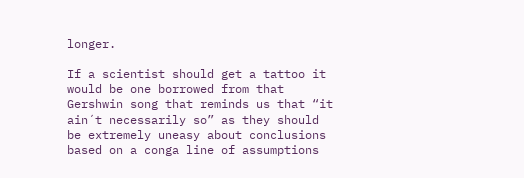longer.

If a scientist should get a tattoo it would be one borrowed from that Gershwin song that reminds us that “it ain´t necessarily so” as they should be extremely uneasy about conclusions based on a conga line of assumptions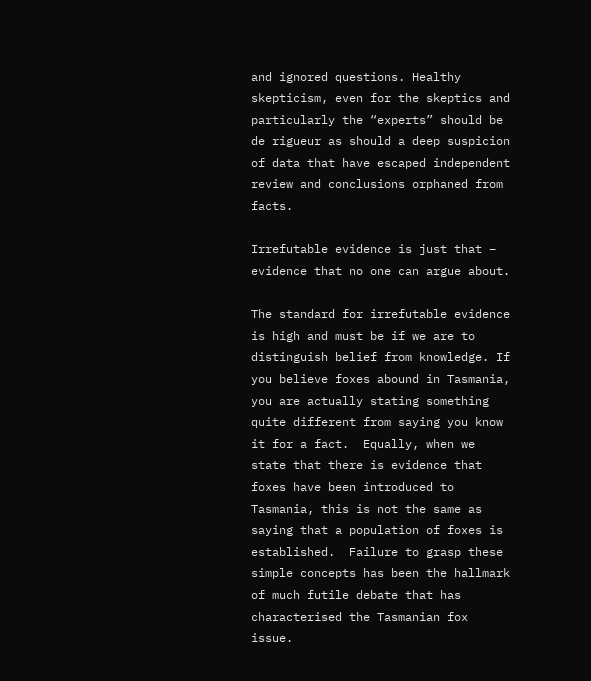and ignored questions. Healthy skepticism, even for the skeptics and particularly the “experts” should be de rigueur as should a deep suspicion of data that have escaped independent review and conclusions orphaned from facts.

Irrefutable evidence is just that – evidence that no one can argue about.

The standard for irrefutable evidence is high and must be if we are to distinguish belief from knowledge. If you believe foxes abound in Tasmania, you are actually stating something quite different from saying you know it for a fact.  Equally, when we state that there is evidence that foxes have been introduced to Tasmania, this is not the same as saying that a population of foxes is established.  Failure to grasp these simple concepts has been the hallmark of much futile debate that has characterised the Tasmanian fox issue.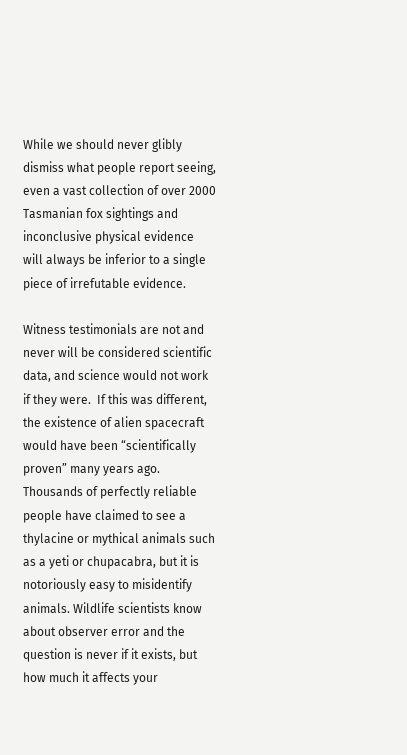While we should never glibly dismiss what people report seeing, even a vast collection of over 2000 Tasmanian fox sightings and inconclusive physical evidence will always be inferior to a single piece of irrefutable evidence.

Witness testimonials are not and never will be considered scientific data, and science would not work if they were.  If this was different, the existence of alien spacecraft would have been “scientifically proven” many years ago.  Thousands of perfectly reliable people have claimed to see a thylacine or mythical animals such as a yeti or chupacabra, but it is notoriously easy to misidentify animals. Wildlife scientists know about observer error and the question is never if it exists, but how much it affects your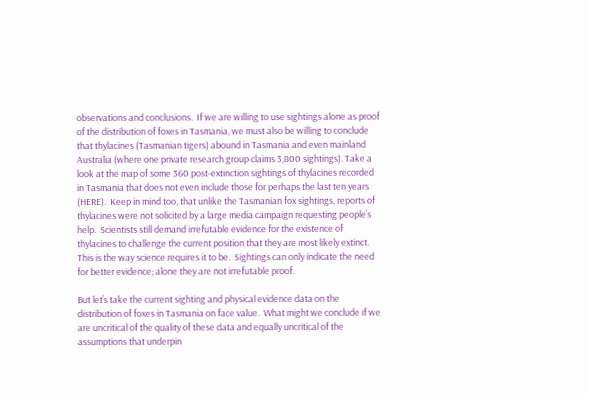observations and conclusions.  If we are willing to use sightings alone as proof of the distribution of foxes in Tasmania, we must also be willing to conclude that thylacines (Tasmanian tigers) abound in Tasmania and even mainland Australia (where one private research group claims 3,800 sightings). Take a look at the map of some 360 post-extinction sightings of thylacines recorded in Tasmania that does not even include those for perhaps the last ten years (HERE).  Keep in mind too, that unlike the Tasmanian fox sightings, reports of thylacines were not solicited by a large media campaign requesting people’s help.  Scientists still demand irrefutable evidence for the existence of thylacines to challenge the current position that they are most likely extinct.  This is the way science requires it to be.  Sightings can only indicate the need for better evidence; alone they are not irrefutable proof.

But let’s take the current sighting and physical evidence data on the distribution of foxes in Tasmania on face value.  What might we conclude if we are uncritical of the quality of these data and equally uncritical of the assumptions that underpin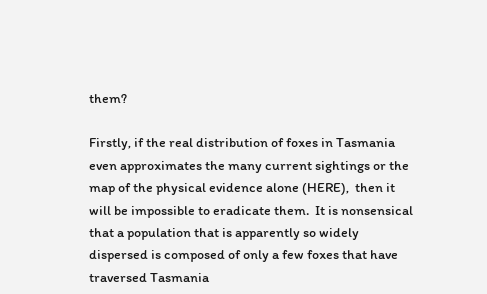them?

Firstly, if the real distribution of foxes in Tasmania even approximates the many current sightings or the map of the physical evidence alone (HERE),  then it will be impossible to eradicate them.  It is nonsensical that a population that is apparently so widely dispersed is composed of only a few foxes that have traversed Tasmania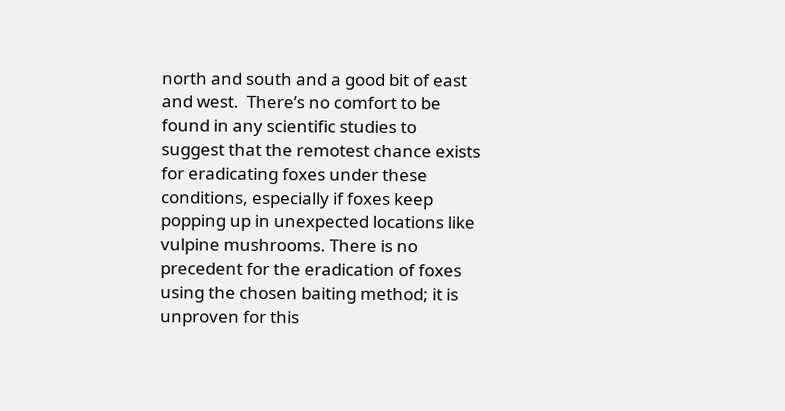north and south and a good bit of east and west.  There’s no comfort to be found in any scientific studies to suggest that the remotest chance exists for eradicating foxes under these conditions, especially if foxes keep popping up in unexpected locations like vulpine mushrooms. There is no precedent for the eradication of foxes using the chosen baiting method; it is unproven for this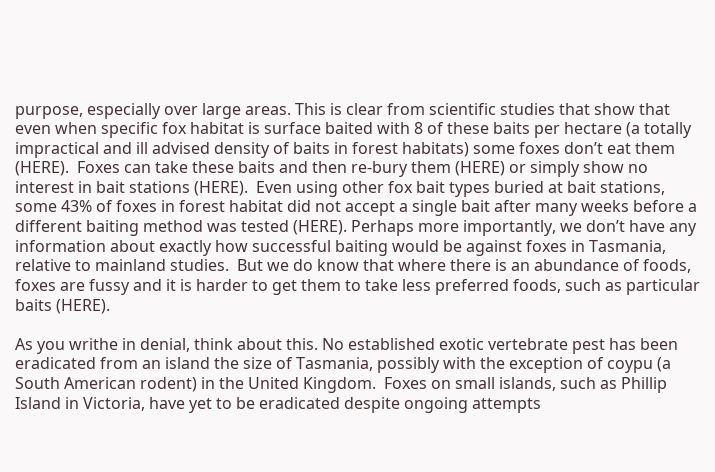purpose, especially over large areas. This is clear from scientific studies that show that even when specific fox habitat is surface baited with 8 of these baits per hectare (a totally impractical and ill advised density of baits in forest habitats) some foxes don’t eat them (HERE).  Foxes can take these baits and then re-bury them (HERE) or simply show no interest in bait stations (HERE).  Even using other fox bait types buried at bait stations, some 43% of foxes in forest habitat did not accept a single bait after many weeks before a different baiting method was tested (HERE). Perhaps more importantly, we don’t have any information about exactly how successful baiting would be against foxes in Tasmania, relative to mainland studies.  But we do know that where there is an abundance of foods, foxes are fussy and it is harder to get them to take less preferred foods, such as particular baits (HERE).

As you writhe in denial, think about this. No established exotic vertebrate pest has been eradicated from an island the size of Tasmania, possibly with the exception of coypu (a South American rodent) in the United Kingdom.  Foxes on small islands, such as Phillip Island in Victoria, have yet to be eradicated despite ongoing attempts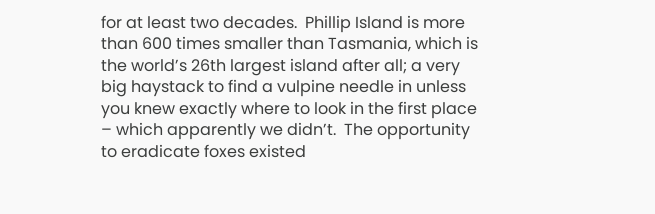for at least two decades.  Phillip Island is more than 600 times smaller than Tasmania, which is the world’s 26th largest island after all; a very big haystack to find a vulpine needle in unless you knew exactly where to look in the first place – which apparently we didn’t.  The opportunity to eradicate foxes existed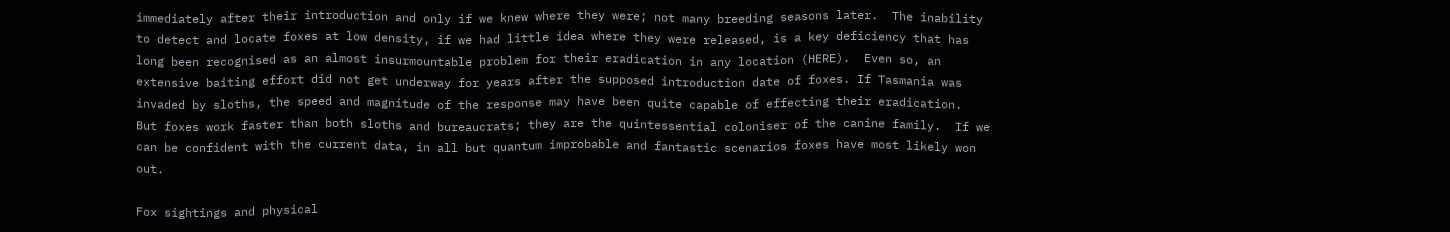immediately after their introduction and only if we knew where they were; not many breeding seasons later.  The inability to detect and locate foxes at low density, if we had little idea where they were released, is a key deficiency that has long been recognised as an almost insurmountable problem for their eradication in any location (HERE).  Even so, an extensive baiting effort did not get underway for years after the supposed introduction date of foxes. If Tasmania was invaded by sloths, the speed and magnitude of the response may have been quite capable of effecting their eradication.  But foxes work faster than both sloths and bureaucrats; they are the quintessential coloniser of the canine family.  If we can be confident with the current data, in all but quantum improbable and fantastic scenarios foxes have most likely won out.

Fox sightings and physical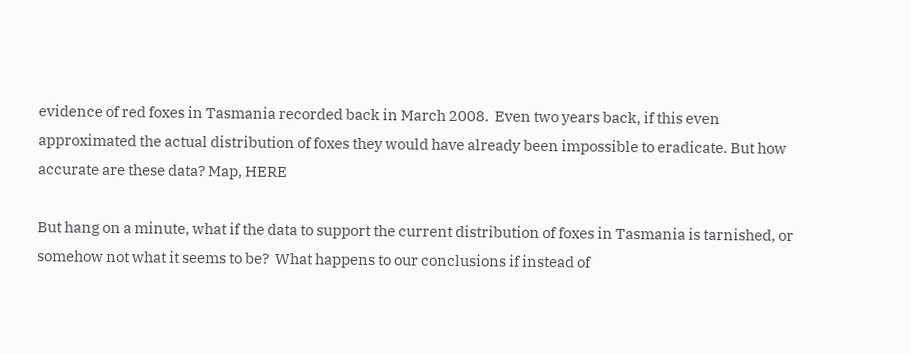evidence of red foxes in Tasmania recorded back in March 2008.  Even two years back, if this even approximated the actual distribution of foxes they would have already been impossible to eradicate. But how accurate are these data? Map, HERE

But hang on a minute, what if the data to support the current distribution of foxes in Tasmania is tarnished, or somehow not what it seems to be?  What happens to our conclusions if instead of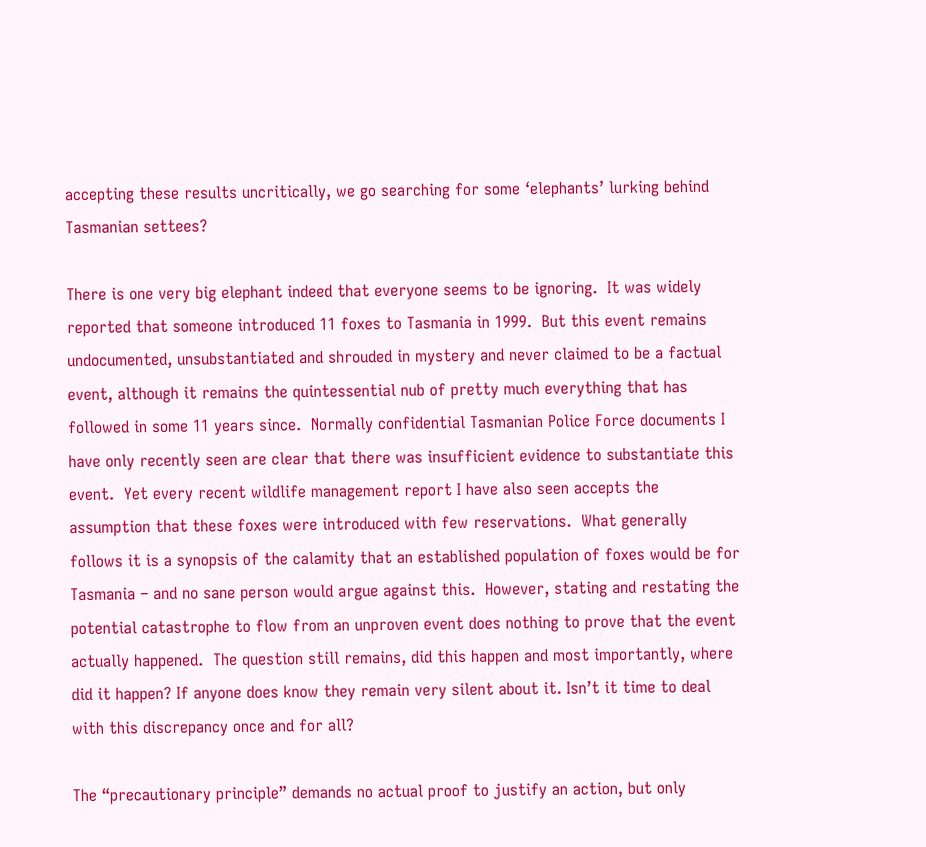accepting these results uncritically, we go searching for some ‘elephants’ lurking behind Tasmanian settees?

There is one very big elephant indeed that everyone seems to be ignoring.  It was widely reported that someone introduced 11 foxes to Tasmania in 1999.  But this event remains undocumented, unsubstantiated and shrouded in mystery and never claimed to be a factual event, although it remains the quintessential nub of pretty much everything that has followed in some 11 years since.  Normally confidential Tasmanian Police Force documents I have only recently seen are clear that there was insufficient evidence to substantiate this event.  Yet every recent wildlife management report I have also seen accepts the assumption that these foxes were introduced with few reservations.  What generally follows it is a synopsis of the calamity that an established population of foxes would be for Tasmania – and no sane person would argue against this.  However, stating and restating the potential catastrophe to flow from an unproven event does nothing to prove that the event actually happened.  The question still remains, did this happen and most importantly, where did it happen? If anyone does know they remain very silent about it. Isn’t it time to deal with this discrepancy once and for all?

The “precautionary principle” demands no actual proof to justify an action, but only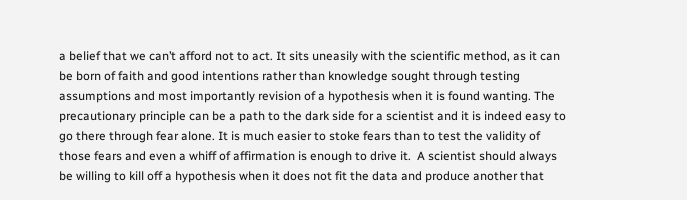a belief that we can’t afford not to act. It sits uneasily with the scientific method, as it can be born of faith and good intentions rather than knowledge sought through testing assumptions and most importantly revision of a hypothesis when it is found wanting. The precautionary principle can be a path to the dark side for a scientist and it is indeed easy to go there through fear alone. It is much easier to stoke fears than to test the validity of those fears and even a whiff of affirmation is enough to drive it.  A scientist should always be willing to kill off a hypothesis when it does not fit the data and produce another that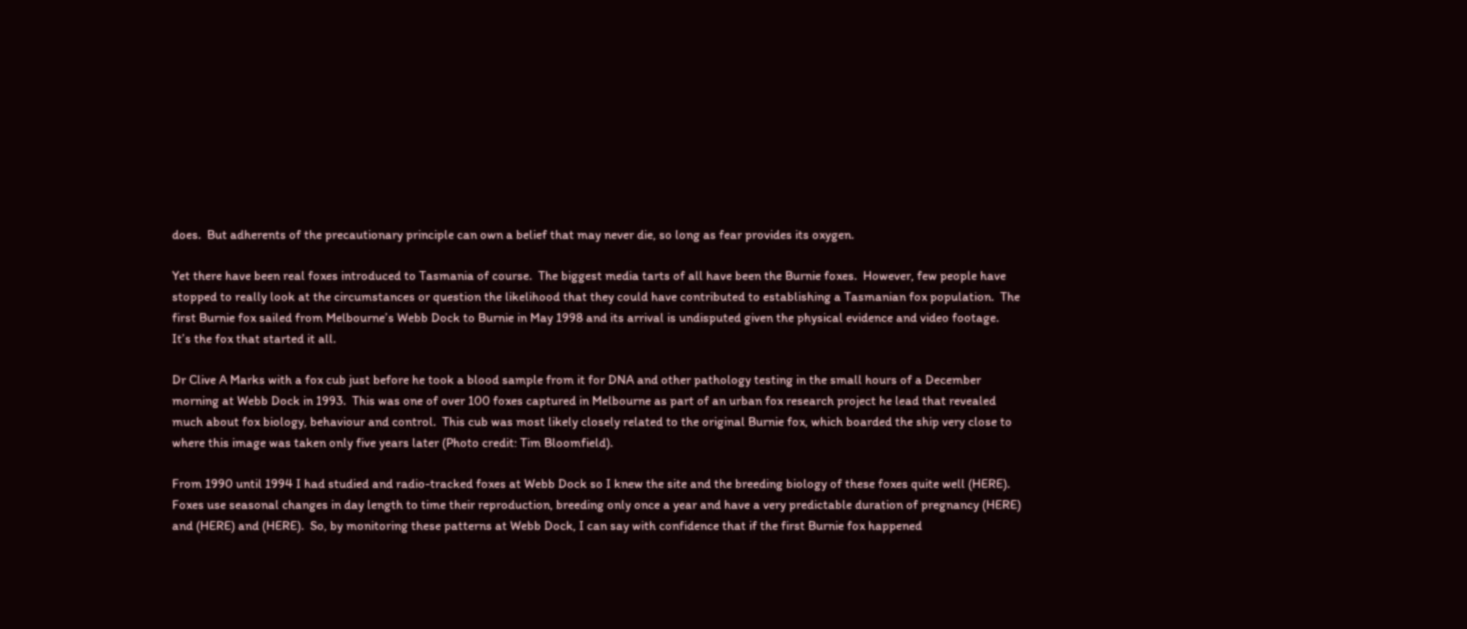does.  But adherents of the precautionary principle can own a belief that may never die, so long as fear provides its oxygen.

Yet there have been real foxes introduced to Tasmania of course.  The biggest media tarts of all have been the Burnie foxes.  However, few people have stopped to really look at the circumstances or question the likelihood that they could have contributed to establishing a Tasmanian fox population.  The first Burnie fox sailed from Melbourne’s Webb Dock to Burnie in May 1998 and its arrival is undisputed given the physical evidence and video footage.  It’s the fox that started it all.

Dr Clive A Marks with a fox cub just before he took a blood sample from it for DNA and other pathology testing in the small hours of a December morning at Webb Dock in 1993.  This was one of over 100 foxes captured in Melbourne as part of an urban fox research project he lead that revealed much about fox biology, behaviour and control.  This cub was most likely closely related to the original Burnie fox, which boarded the ship very close to where this image was taken only five years later (Photo credit: Tim Bloomfield).

From 1990 until 1994 I had studied and radio-tracked foxes at Webb Dock so I knew the site and the breeding biology of these foxes quite well (HERE).  Foxes use seasonal changes in day length to time their reproduction, breeding only once a year and have a very predictable duration of pregnancy (HERE) and (HERE) and (HERE).  So, by monitoring these patterns at Webb Dock, I can say with confidence that if the first Burnie fox happened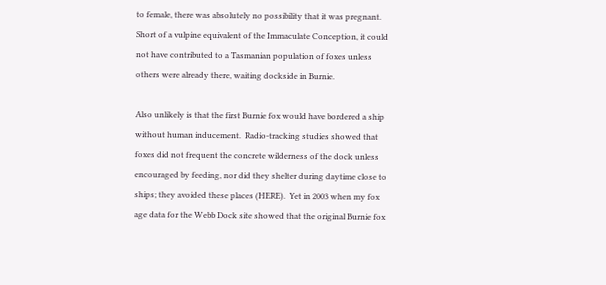to female, there was absolutely no possibility that it was pregnant.  Short of a vulpine equivalent of the Immaculate Conception, it could not have contributed to a Tasmanian population of foxes unless others were already there, waiting dockside in Burnie.

Also unlikely is that the first Burnie fox would have bordered a ship without human inducement.  Radio-tracking studies showed that foxes did not frequent the concrete wilderness of the dock unless encouraged by feeding, nor did they shelter during daytime close to ships; they avoided these places (HERE).  Yet in 2003 when my fox age data for the Webb Dock site showed that the original Burnie fox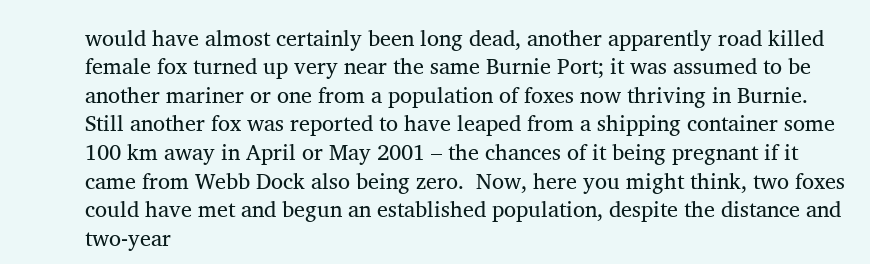would have almost certainly been long dead, another apparently road killed female fox turned up very near the same Burnie Port; it was assumed to be another mariner or one from a population of foxes now thriving in Burnie. Still another fox was reported to have leaped from a shipping container some 100 km away in April or May 2001 – the chances of it being pregnant if it came from Webb Dock also being zero.  Now, here you might think, two foxes could have met and begun an established population, despite the distance and two-year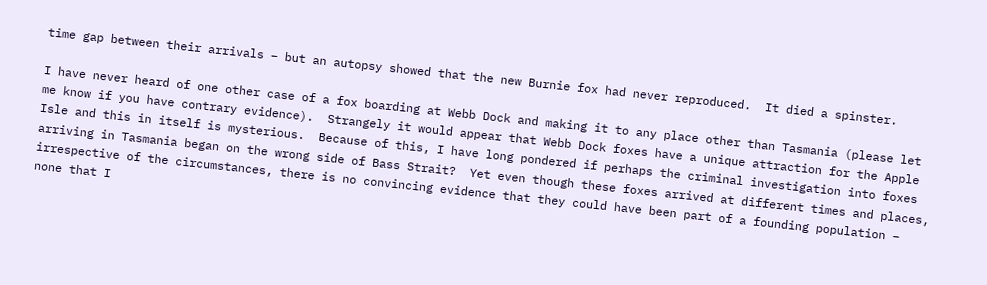time gap between their arrivals – but an autopsy showed that the new Burnie fox had never reproduced.  It died a spinster.

I have never heard of one other case of a fox boarding at Webb Dock and making it to any place other than Tasmania (please let me know if you have contrary evidence).  Strangely it would appear that Webb Dock foxes have a unique attraction for the Apple Isle and this in itself is mysterious.  Because of this, I have long pondered if perhaps the criminal investigation into foxes arriving in Tasmania began on the wrong side of Bass Strait?  Yet even though these foxes arrived at different times and places, irrespective of the circumstances, there is no convincing evidence that they could have been part of a founding population – none that I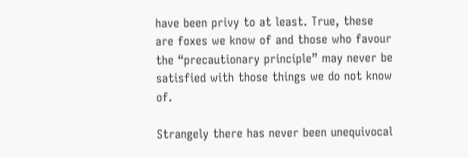have been privy to at least. True, these are foxes we know of and those who favour the “precautionary principle” may never be satisfied with those things we do not know of.

Strangely there has never been unequivocal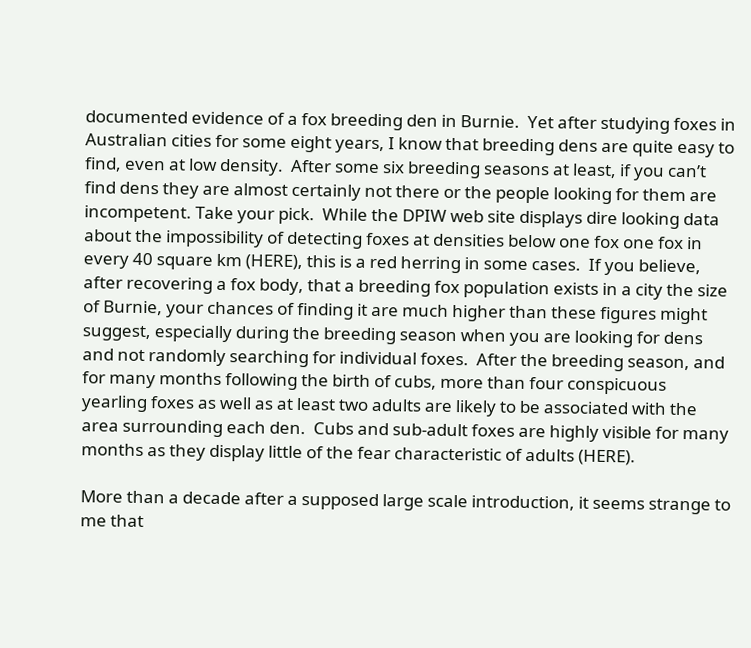documented evidence of a fox breeding den in Burnie.  Yet after studying foxes in Australian cities for some eight years, I know that breeding dens are quite easy to find, even at low density.  After some six breeding seasons at least, if you can’t find dens they are almost certainly not there or the people looking for them are incompetent. Take your pick.  While the DPIW web site displays dire looking data about the impossibility of detecting foxes at densities below one fox one fox in every 40 square km (HERE), this is a red herring in some cases.  If you believe, after recovering a fox body, that a breeding fox population exists in a city the size of Burnie, your chances of finding it are much higher than these figures might suggest, especially during the breeding season when you are looking for dens and not randomly searching for individual foxes.  After the breeding season, and for many months following the birth of cubs, more than four conspicuous yearling foxes as well as at least two adults are likely to be associated with the area surrounding each den.  Cubs and sub-adult foxes are highly visible for many months as they display little of the fear characteristic of adults (HERE).

More than a decade after a supposed large scale introduction, it seems strange to me that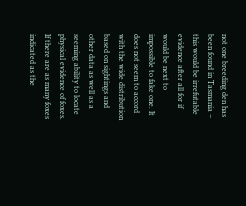not one breeding den has been found in Tasmania – this would be irrefutable evidence after all for if would be next to impossible to fake one. It does not seem to accord with the wide distribution based on sightings and other data as well as a seeming ability to locate physical evidence of foxes.  If there are as many foxes indicated as the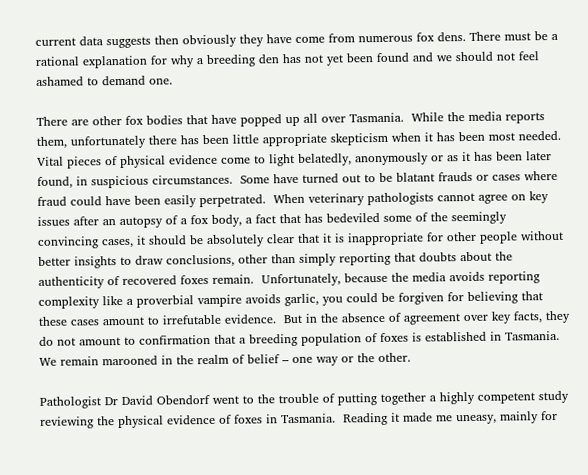current data suggests then obviously they have come from numerous fox dens. There must be a rational explanation for why a breeding den has not yet been found and we should not feel ashamed to demand one.

There are other fox bodies that have popped up all over Tasmania.  While the media reports them, unfortunately there has been little appropriate skepticism when it has been most needed. Vital pieces of physical evidence come to light belatedly, anonymously or as it has been later found, in suspicious circumstances.  Some have turned out to be blatant frauds or cases where fraud could have been easily perpetrated.  When veterinary pathologists cannot agree on key issues after an autopsy of a fox body, a fact that has bedeviled some of the seemingly convincing cases, it should be absolutely clear that it is inappropriate for other people without better insights to draw conclusions, other than simply reporting that doubts about the authenticity of recovered foxes remain.  Unfortunately, because the media avoids reporting complexity like a proverbial vampire avoids garlic, you could be forgiven for believing that these cases amount to irrefutable evidence.  But in the absence of agreement over key facts, they do not amount to confirmation that a breeding population of foxes is established in Tasmania.  We remain marooned in the realm of belief – one way or the other.

Pathologist Dr David Obendorf went to the trouble of putting together a highly competent study reviewing the physical evidence of foxes in Tasmania.  Reading it made me uneasy, mainly for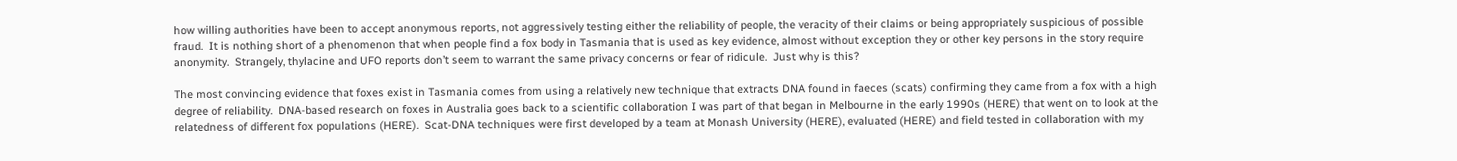how willing authorities have been to accept anonymous reports, not aggressively testing either the reliability of people, the veracity of their claims or being appropriately suspicious of possible fraud.  It is nothing short of a phenomenon that when people find a fox body in Tasmania that is used as key evidence, almost without exception they or other key persons in the story require anonymity.  Strangely, thylacine and UFO reports don’t seem to warrant the same privacy concerns or fear of ridicule.  Just why is this?

The most convincing evidence that foxes exist in Tasmania comes from using a relatively new technique that extracts DNA found in faeces (scats) confirming they came from a fox with a high degree of reliability.  DNA-based research on foxes in Australia goes back to a scientific collaboration I was part of that began in Melbourne in the early 1990s (HERE) that went on to look at the relatedness of different fox populations (HERE).  Scat-DNA techniques were first developed by a team at Monash University (HERE), evaluated (HERE) and field tested in collaboration with my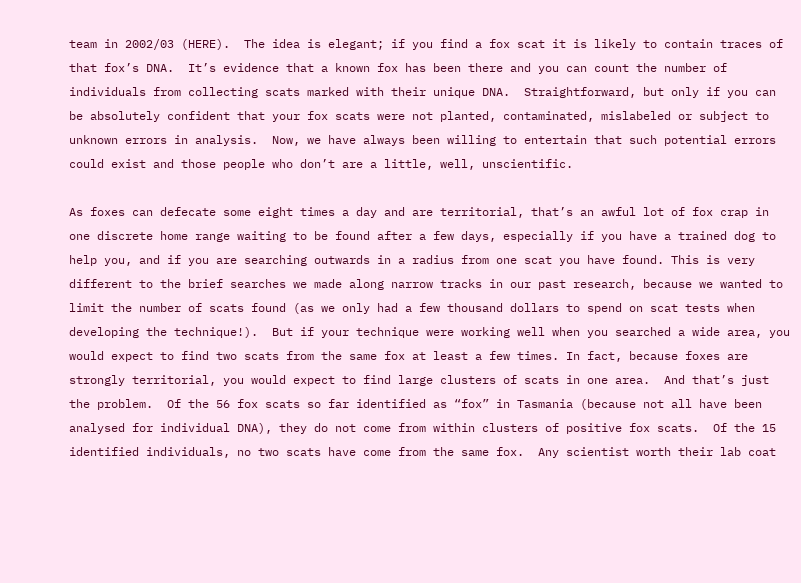team in 2002/03 (HERE).  The idea is elegant; if you find a fox scat it is likely to contain traces of that fox’s DNA.  It’s evidence that a known fox has been there and you can count the number of individuals from collecting scats marked with their unique DNA.  Straightforward, but only if you can be absolutely confident that your fox scats were not planted, contaminated, mislabeled or subject to unknown errors in analysis.  Now, we have always been willing to entertain that such potential errors could exist and those people who don’t are a little, well, unscientific.

As foxes can defecate some eight times a day and are territorial, that’s an awful lot of fox crap in one discrete home range waiting to be found after a few days, especially if you have a trained dog to help you, and if you are searching outwards in a radius from one scat you have found. This is very different to the brief searches we made along narrow tracks in our past research, because we wanted to limit the number of scats found (as we only had a few thousand dollars to spend on scat tests when developing the technique!).  But if your technique were working well when you searched a wide area, you would expect to find two scats from the same fox at least a few times. In fact, because foxes are strongly territorial, you would expect to find large clusters of scats in one area.  And that’s just the problem.  Of the 56 fox scats so far identified as “fox” in Tasmania (because not all have been analysed for individual DNA), they do not come from within clusters of positive fox scats.  Of the 15 identified individuals, no two scats have come from the same fox.  Any scientist worth their lab coat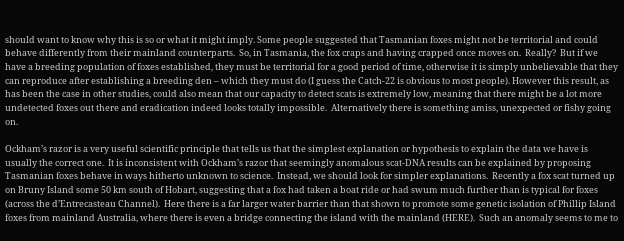should want to know why this is so or what it might imply. Some people suggested that Tasmanian foxes might not be territorial and could behave differently from their mainland counterparts.  So, in Tasmania, the fox craps and having crapped once moves on.  Really?  But if we have a breeding population of foxes established, they must be territorial for a good period of time, otherwise it is simply unbelievable that they can reproduce after establishing a breeding den – which they must do (I guess the Catch-22 is obvious to most people). However this result, as has been the case in other studies, could also mean that our capacity to detect scats is extremely low, meaning that there might be a lot more undetected foxes out there and eradication indeed looks totally impossible.  Alternatively there is something amiss, unexpected or fishy going on.

Ockham’s razor is a very useful scientific principle that tells us that the simplest explanation or hypothesis to explain the data we have is usually the correct one.  It is inconsistent with Ockham’s razor that seemingly anomalous scat-DNA results can be explained by proposing Tasmanian foxes behave in ways hitherto unknown to science.  Instead, we should look for simpler explanations.  Recently a fox scat turned up on Bruny Island some 50 km south of Hobart, suggesting that a fox had taken a boat ride or had swum much further than is typical for foxes (across the d’Entrecasteau Channel).  Here there is a far larger water barrier than that shown to promote some genetic isolation of Phillip Island foxes from mainland Australia, where there is even a bridge connecting the island with the mainland (HERE).  Such an anomaly seems to me to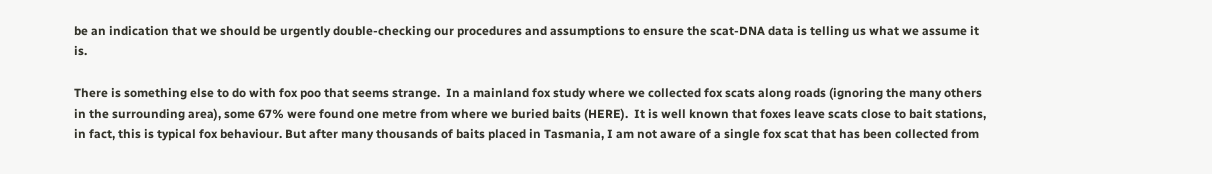be an indication that we should be urgently double-checking our procedures and assumptions to ensure the scat-DNA data is telling us what we assume it is.

There is something else to do with fox poo that seems strange.  In a mainland fox study where we collected fox scats along roads (ignoring the many others in the surrounding area), some 67% were found one metre from where we buried baits (HERE).  It is well known that foxes leave scats close to bait stations, in fact, this is typical fox behaviour. But after many thousands of baits placed in Tasmania, I am not aware of a single fox scat that has been collected from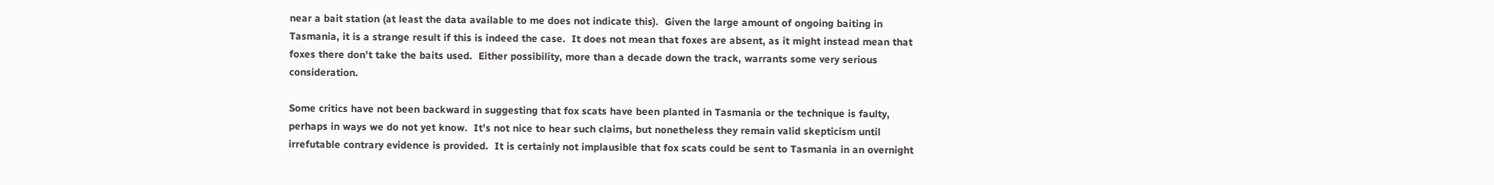near a bait station (at least the data available to me does not indicate this).  Given the large amount of ongoing baiting in Tasmania, it is a strange result if this is indeed the case.  It does not mean that foxes are absent, as it might instead mean that foxes there don’t take the baits used.  Either possibility, more than a decade down the track, warrants some very serious consideration.

Some critics have not been backward in suggesting that fox scats have been planted in Tasmania or the technique is faulty, perhaps in ways we do not yet know.  It’s not nice to hear such claims, but nonetheless they remain valid skepticism until irrefutable contrary evidence is provided.  It is certainly not implausible that fox scats could be sent to Tasmania in an overnight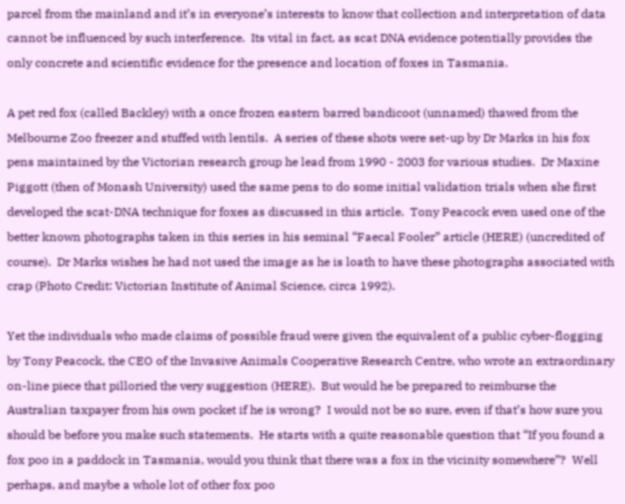parcel from the mainland and it’s in everyone’s interests to know that collection and interpretation of data cannot be influenced by such interference.  Its vital in fact, as scat DNA evidence potentially provides the only concrete and scientific evidence for the presence and location of foxes in Tasmania.

A pet red fox (called Backley) with a once frozen eastern barred bandicoot (unnamed) thawed from the Melbourne Zoo freezer and stuffed with lentils.  A series of these shots were set-up by Dr Marks in his fox pens maintained by the Victorian research group he lead from 1990 - 2003 for various studies.  Dr Maxine Piggott (then of Monash University) used the same pens to do some initial validation trials when she first developed the scat-DNA technique for foxes as discussed in this article.  Tony Peacock even used one of the better known photographs taken in this series in his seminal “Faecal Fooler” article (HERE) (uncredited of course).  Dr Marks wishes he had not used the image as he is loath to have these photographs associated with crap (Photo Credit: Victorian Institute of Animal Science, circa 1992).

Yet the individuals who made claims of possible fraud were given the equivalent of a public cyber-flogging by Tony Peacock, the CEO of the Invasive Animals Cooperative Research Centre, who wrote an extraordinary on-line piece that pilloried the very suggestion (HERE).  But would he be prepared to reimburse the Australian taxpayer from his own pocket if he is wrong?  I would not be so sure, even if that’s how sure you should be before you make such statements.  He starts with a quite reasonable question that “If you found a fox poo in a paddock in Tasmania, would you think that there was a fox in the vicinity somewhere”?  Well perhaps, and maybe a whole lot of other fox poo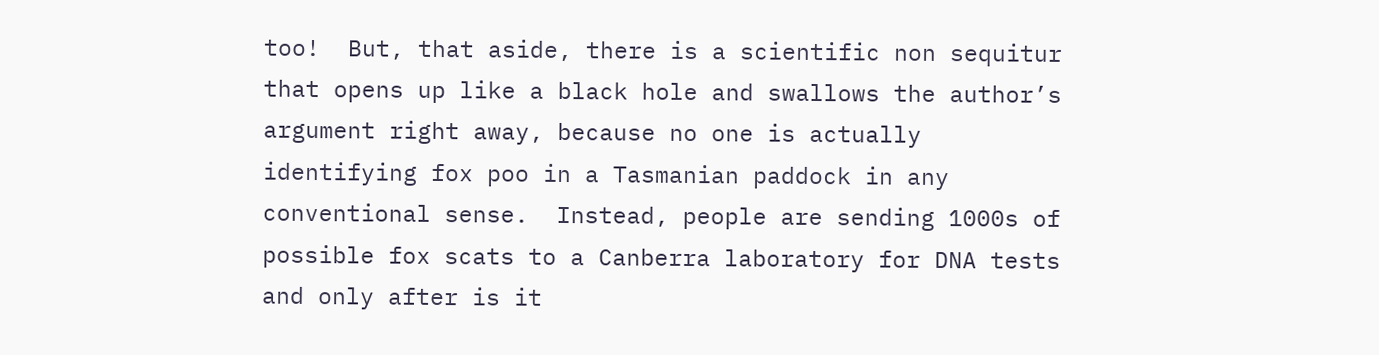too!  But, that aside, there is a scientific non sequitur that opens up like a black hole and swallows the author’s argument right away, because no one is actually identifying fox poo in a Tasmanian paddock in any conventional sense.  Instead, people are sending 1000s of possible fox scats to a Canberra laboratory for DNA tests and only after is it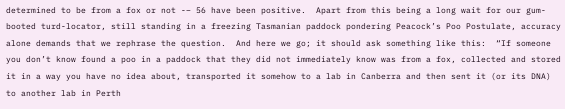determined to be from a fox or not -– 56 have been positive.  Apart from this being a long wait for our gum-booted turd-locator, still standing in a freezing Tasmanian paddock pondering Peacock’s Poo Postulate, accuracy alone demands that we rephrase the question.  And here we go; it should ask something like this:  “If someone you don’t know found a poo in a paddock that they did not immediately know was from a fox, collected and stored it in a way you have no idea about, transported it somehow to a lab in Canberra and then sent it (or its DNA) to another lab in Perth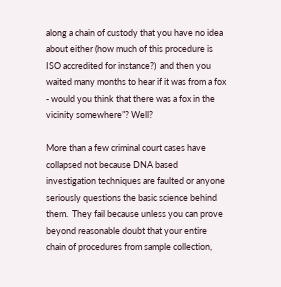along a chain of custody that you have no idea about either (how much of this procedure is ISO accredited for instance?)  and then you waited many months to hear if it was from a fox - would you think that there was a fox in the vicinity somewhere”? Well?

More than a few criminal court cases have collapsed not because DNA based investigation techniques are faulted or anyone seriously questions the basic science behind them.  They fail because unless you can prove beyond reasonable doubt that your entire chain of procedures from sample collection,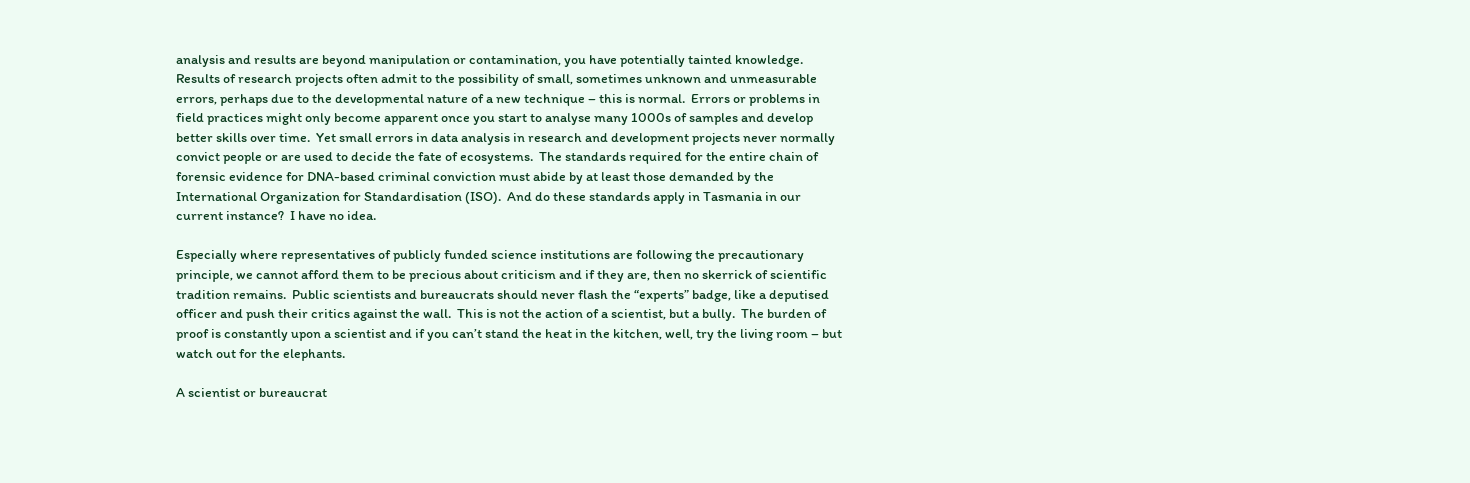analysis and results are beyond manipulation or contamination, you have potentially tainted knowledge.  Results of research projects often admit to the possibility of small, sometimes unknown and unmeasurable errors, perhaps due to the developmental nature of a new technique – this is normal.  Errors or problems in field practices might only become apparent once you start to analyse many 1000s of samples and develop better skills over time.  Yet small errors in data analysis in research and development projects never normally convict people or are used to decide the fate of ecosystems.  The standards required for the entire chain of forensic evidence for DNA-based criminal conviction must abide by at least those demanded by the International Organization for Standardisation (ISO).  And do these standards apply in Tasmania in our current instance?  I have no idea.

Especially where representatives of publicly funded science institutions are following the precautionary principle, we cannot afford them to be precious about criticism and if they are, then no skerrick of scientific tradition remains.  Public scientists and bureaucrats should never flash the “experts” badge, like a deputised officer and push their critics against the wall.  This is not the action of a scientist, but a bully.  The burden of proof is constantly upon a scientist and if you can’t stand the heat in the kitchen, well, try the living room – but watch out for the elephants.

A scientist or bureaucrat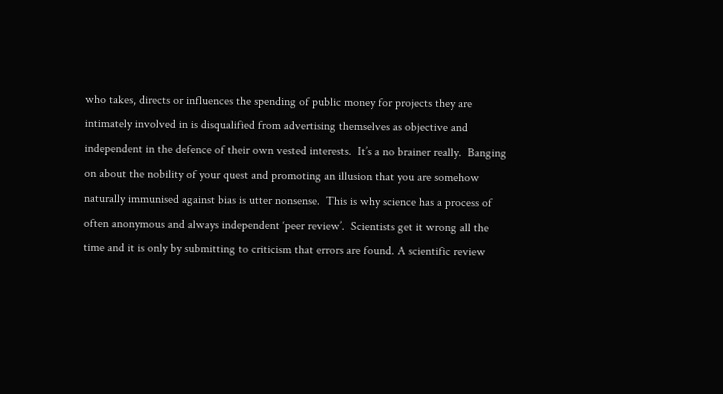who takes, directs or influences the spending of public money for projects they are intimately involved in is disqualified from advertising themselves as objective and independent in the defence of their own vested interests.  It’s a no brainer really.  Banging on about the nobility of your quest and promoting an illusion that you are somehow naturally immunised against bias is utter nonsense.  This is why science has a process of often anonymous and always independent ‘peer review’.  Scientists get it wrong all the time and it is only by submitting to criticism that errors are found. A scientific review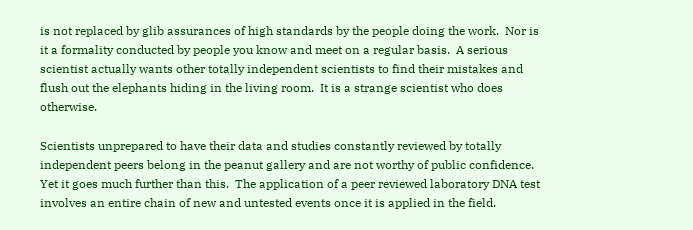is not replaced by glib assurances of high standards by the people doing the work.  Nor is it a formality conducted by people you know and meet on a regular basis.  A serious scientist actually wants other totally independent scientists to find their mistakes and flush out the elephants hiding in the living room.  It is a strange scientist who does otherwise.

Scientists unprepared to have their data and studies constantly reviewed by totally independent peers belong in the peanut gallery and are not worthy of public confidence.  Yet it goes much further than this.  The application of a peer reviewed laboratory DNA test involves an entire chain of new and untested events once it is applied in the field.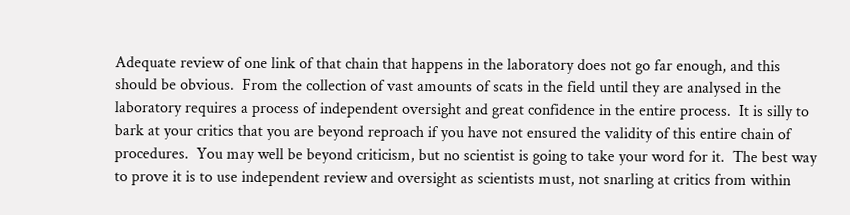Adequate review of one link of that chain that happens in the laboratory does not go far enough, and this should be obvious.  From the collection of vast amounts of scats in the field until they are analysed in the laboratory requires a process of independent oversight and great confidence in the entire process.  It is silly to bark at your critics that you are beyond reproach if you have not ensured the validity of this entire chain of procedures.  You may well be beyond criticism, but no scientist is going to take your word for it.  The best way to prove it is to use independent review and oversight as scientists must, not snarling at critics from within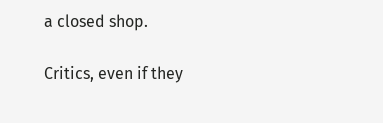a closed shop.

Critics, even if they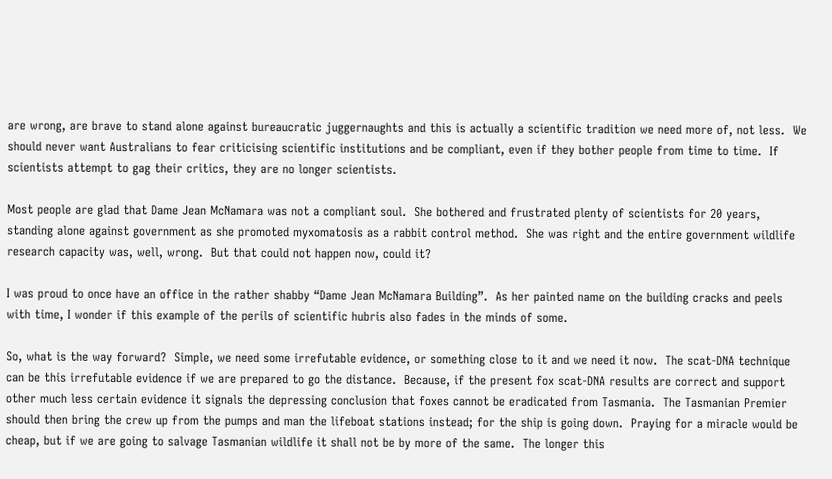are wrong, are brave to stand alone against bureaucratic juggernaughts and this is actually a scientific tradition we need more of, not less.  We should never want Australians to fear criticising scientific institutions and be compliant, even if they bother people from time to time.  If scientists attempt to gag their critics, they are no longer scientists.

Most people are glad that Dame Jean McNamara was not a compliant soul.  She bothered and frustrated plenty of scientists for 20 years, standing alone against government as she promoted myxomatosis as a rabbit control method.  She was right and the entire government wildlife research capacity was, well, wrong.  But that could not happen now, could it?

I was proud to once have an office in the rather shabby “Dame Jean McNamara Building”.  As her painted name on the building cracks and peels with time, I wonder if this example of the perils of scientific hubris also fades in the minds of some.

So, what is the way forward?  Simple, we need some irrefutable evidence, or something close to it and we need it now.  The scat-DNA technique can be this irrefutable evidence if we are prepared to go the distance.  Because, if the present fox scat-DNA results are correct and support other much less certain evidence it signals the depressing conclusion that foxes cannot be eradicated from Tasmania.  The Tasmanian Premier should then bring the crew up from the pumps and man the lifeboat stations instead; for the ship is going down.  Praying for a miracle would be cheap, but if we are going to salvage Tasmanian wildlife it shall not be by more of the same.  The longer this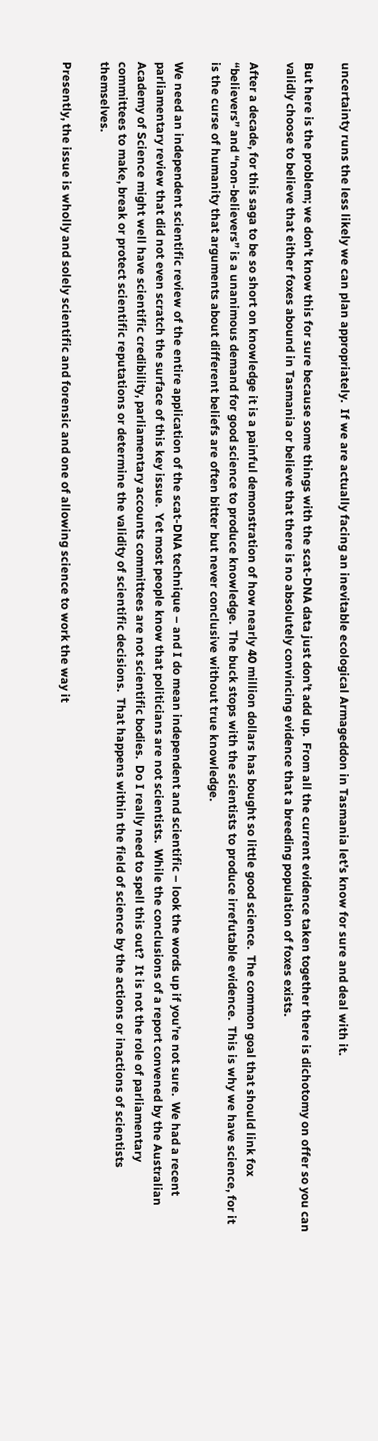uncertainty runs the less likely we can plan appropriately.  If we are actually facing an inevitable ecological Armageddon in Tasmania let’s know for sure and deal with it.

But here is the problem; we don’t know this for sure because some things with the scat-DNA data just don’t add up.  From all the current evidence taken together there is dichotomy on offer so you can validly choose to believe that either foxes abound in Tasmania or believe that there is no absolutely convincing evidence that a breeding population of foxes exists.

After a decade, for this saga to be so short on knowledge it is a painful demonstration of how nearly 40 million dollars has bought so little good science.  The common goal that should link fox “believers” and “non-believers” is a unanimous demand for good science to produce knowledge.  The buck stops with the scientists to produce irrefutable evidence.  This is why we have science, for it is the curse of humanity that arguments about different beliefs are often bitter but never conclusive without true knowledge.

We need an independent scientific review of the entire application of the scat-DNA technique – and I do mean independent and scientific – look the words up if you’re not sure.  We had a recent parliamentary review that did not even scratch the surface of this key issue.  Yet most people know that politicians are not scientists.  While the conclusions of a report convened by the Australian Academy of Science might well have scientific credibility, parliamentary accounts committees are not scientific bodies.  Do I really need to spell this out?  It is not the role of parliamentary committees to make, break or protect scientific reputations or determine the validity of scientific decisions.  That happens within the field of science by the actions or inactions of scientists themselves.

Presently, the issue is wholly and solely scientific and forensic and one of allowing science to work the way it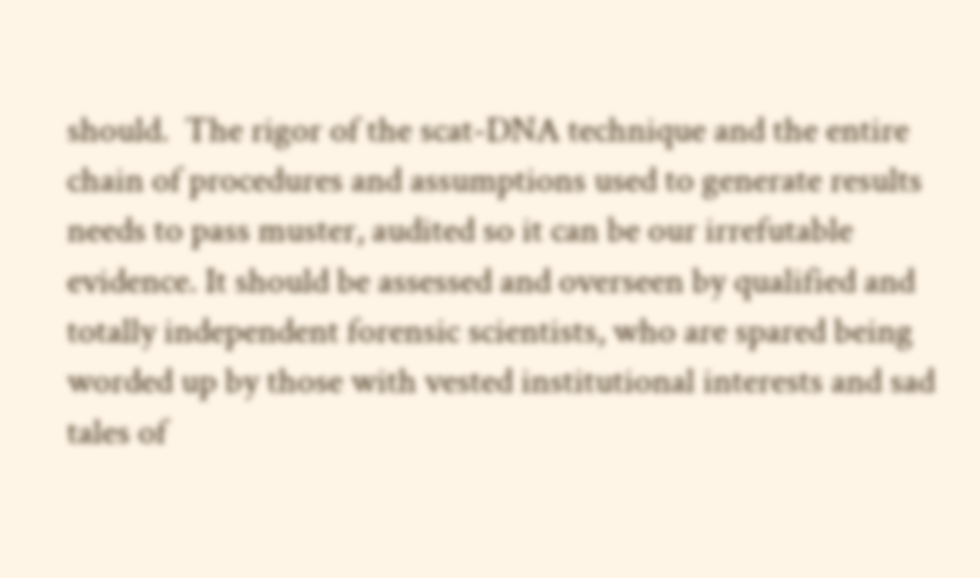should.  The rigor of the scat-DNA technique and the entire chain of procedures and assumptions used to generate results needs to pass muster, audited so it can be our irrefutable evidence. It should be assessed and overseen by qualified and totally independent forensic scientists, who are spared being worded up by those with vested institutional interests and sad tales of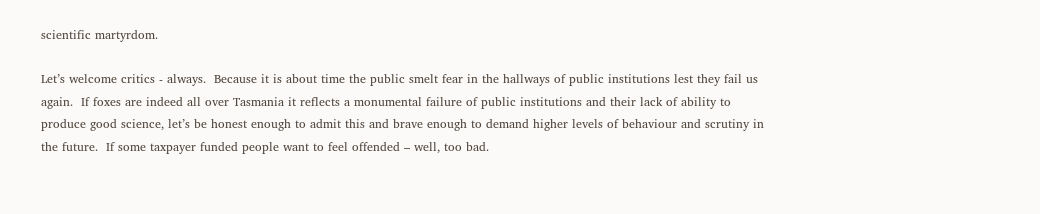scientific martyrdom.

Let’s welcome critics - always.  Because it is about time the public smelt fear in the hallways of public institutions lest they fail us again.  If foxes are indeed all over Tasmania it reflects a monumental failure of public institutions and their lack of ability to produce good science, let’s be honest enough to admit this and brave enough to demand higher levels of behaviour and scrutiny in the future.  If some taxpayer funded people want to feel offended – well, too bad.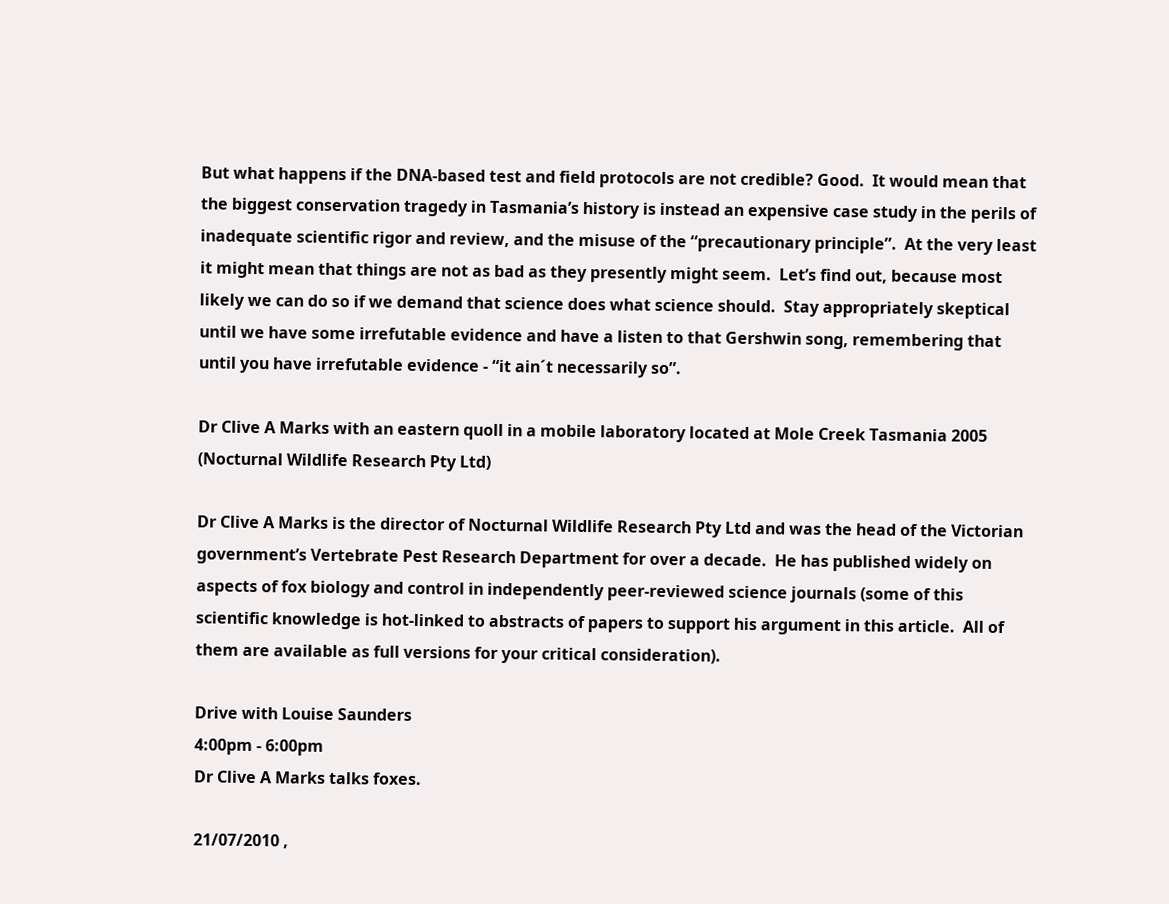But what happens if the DNA-based test and field protocols are not credible? Good.  It would mean that the biggest conservation tragedy in Tasmania’s history is instead an expensive case study in the perils of inadequate scientific rigor and review, and the misuse of the “precautionary principle”.  At the very least it might mean that things are not as bad as they presently might seem.  Let’s find out, because most likely we can do so if we demand that science does what science should.  Stay appropriately skeptical until we have some irrefutable evidence and have a listen to that Gershwin song, remembering that until you have irrefutable evidence - “it ain´t necessarily so”.

Dr Clive A Marks with an eastern quoll in a mobile laboratory located at Mole Creek Tasmania 2005 (Nocturnal Wildlife Research Pty Ltd)

Dr Clive A Marks is the director of Nocturnal Wildlife Research Pty Ltd and was the head of the Victorian government’s Vertebrate Pest Research Department for over a decade.  He has published widely on aspects of fox biology and control in independently peer-reviewed science journals (some of this scientific knowledge is hot-linked to abstracts of papers to support his argument in this article.  All of them are available as full versions for your critical consideration).

Drive with Louise Saunders
4:00pm - 6:00pm
Dr Clive A Marks talks foxes.

21/07/2010 ,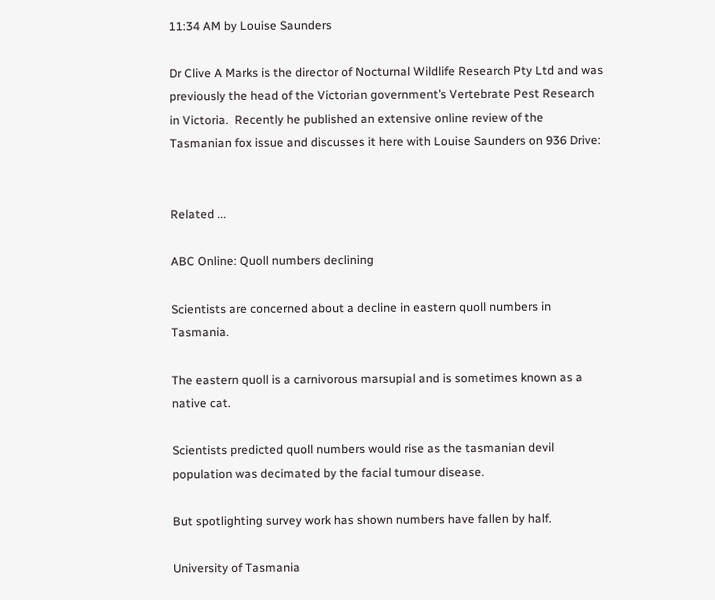11:34 AM by Louise Saunders

Dr Clive A Marks is the director of Nocturnal Wildlife Research Pty Ltd and was previously the head of the Victorian government’s Vertebrate Pest Research in Victoria.  Recently he published an extensive online review of the Tasmanian fox issue and discusses it here with Louise Saunders on 936 Drive:


Related ...

ABC Online: Quoll numbers declining

Scientists are concerned about a decline in eastern quoll numbers in Tasmania.

The eastern quoll is a carnivorous marsupial and is sometimes known as a native cat.

Scientists predicted quoll numbers would rise as the tasmanian devil population was decimated by the facial tumour disease.

But spotlighting survey work has shown numbers have fallen by half.

University of Tasmania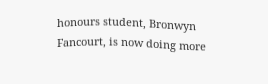honours student, Bronwyn Fancourt, is now doing more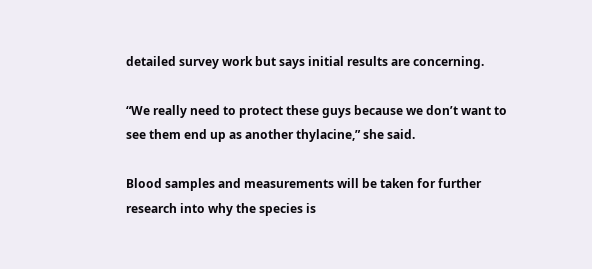detailed survey work but says initial results are concerning.

“We really need to protect these guys because we don’t want to see them end up as another thylacine,” she said.

Blood samples and measurements will be taken for further research into why the species is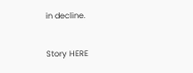in decline.

Story HERE